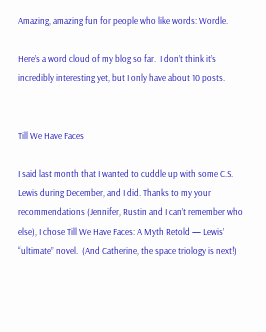Amazing, amazing fun for people who like words: Wordle.

Here’s a word cloud of my blog so far.  I don’t think it’s incredibly interesting yet, but I only have about 10 posts.


Till We Have Faces

I said last month that I wanted to cuddle up with some C.S. Lewis during December, and I did. Thanks to my your recommendations (Jennifer, Rustin and I can’t remember who else), I chose Till We Have Faces: A Myth Retold — Lewis’ “ultimate” novel.  (And Catherine, the space triology is next!)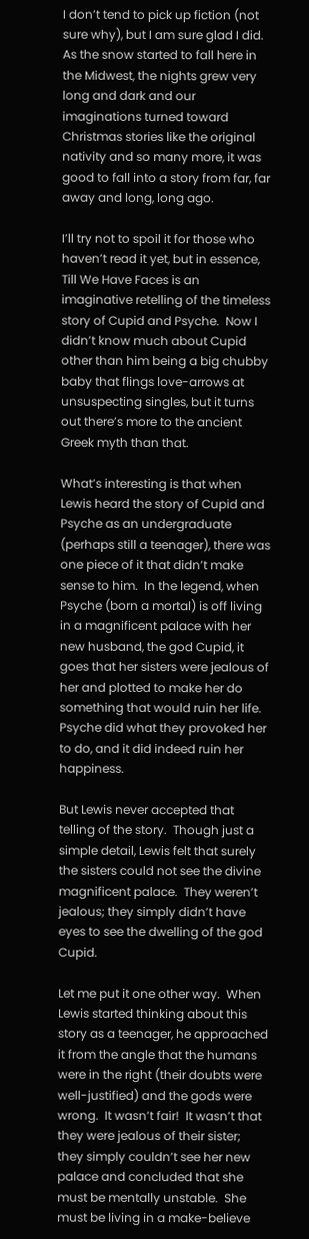I don’t tend to pick up fiction (not sure why), but I am sure glad I did.  As the snow started to fall here in the Midwest, the nights grew very long and dark and our imaginations turned toward Christmas stories like the original nativity and so many more, it was good to fall into a story from far, far away and long, long ago.

I’ll try not to spoil it for those who haven’t read it yet, but in essence, Till We Have Faces is an imaginative retelling of the timeless story of Cupid and Psyche.  Now I didn’t know much about Cupid other than him being a big chubby baby that flings love-arrows at unsuspecting singles, but it turns out there’s more to the ancient Greek myth than that.

What’s interesting is that when Lewis heard the story of Cupid and Psyche as an undergraduate (perhaps still a teenager), there was one piece of it that didn’t make sense to him.  In the legend, when Psyche (born a mortal) is off living in a magnificent palace with her new husband, the god Cupid, it goes that her sisters were jealous of her and plotted to make her do something that would ruin her life.  Psyche did what they provoked her to do, and it did indeed ruin her happiness.

But Lewis never accepted that telling of the story.  Though just a simple detail, Lewis felt that surely the sisters could not see the divine magnificent palace.  They weren’t jealous; they simply didn’t have eyes to see the dwelling of the god Cupid.

Let me put it one other way.  When Lewis started thinking about this story as a teenager, he approached it from the angle that the humans were in the right (their doubts were well-justified) and the gods were wrong.  It wasn’t fair!  It wasn’t that they were jealous of their sister; they simply couldn’t see her new palace and concluded that she must be mentally unstable.  She must be living in a make-believe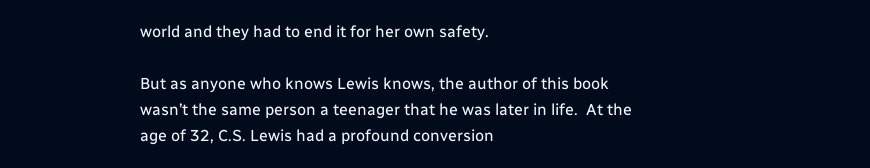world and they had to end it for her own safety.

But as anyone who knows Lewis knows, the author of this book wasn’t the same person a teenager that he was later in life.  At the age of 32, C.S. Lewis had a profound conversion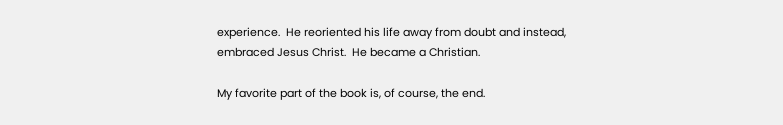experience.  He reoriented his life away from doubt and instead, embraced Jesus Christ.  He became a Christian.

My favorite part of the book is, of course, the end.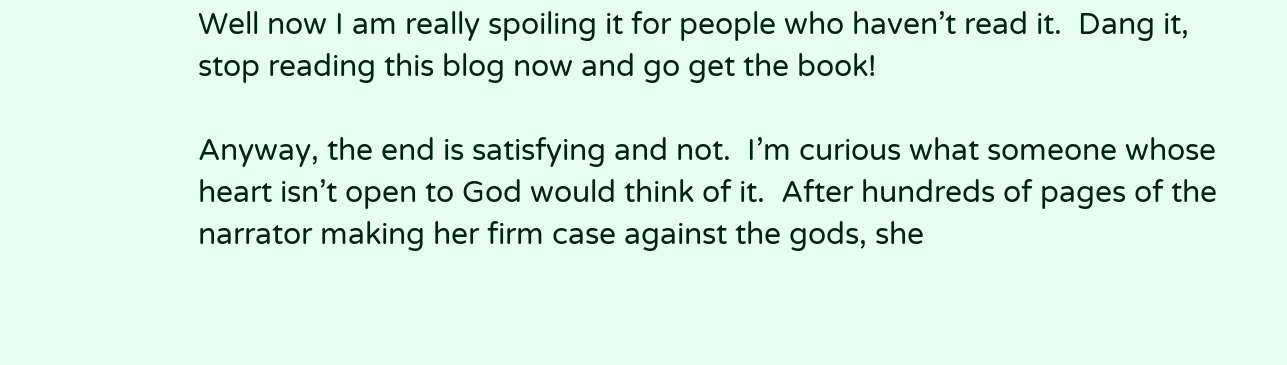Well now I am really spoiling it for people who haven’t read it.  Dang it, stop reading this blog now and go get the book!

Anyway, the end is satisfying and not.  I’m curious what someone whose heart isn’t open to God would think of it.  After hundreds of pages of the narrator making her firm case against the gods, she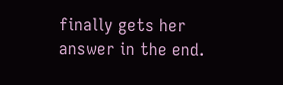finally gets her answer in the end.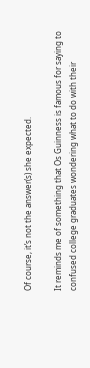Of course, it’s not the answer(s) she expected.

It reminds me of something that Os Guinness is famous for saying to confused college graduates wondering what to do with their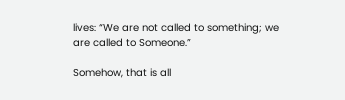lives: “We are not called to something; we are called to Someone.”

Somehow, that is all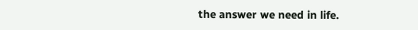the answer we need in life.